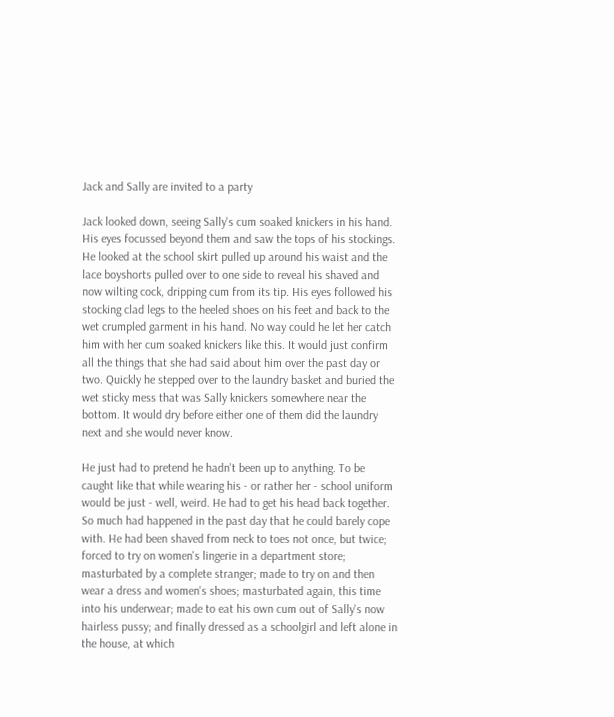Jack and Sally are invited to a party

Jack looked down, seeing Sally's cum soaked knickers in his hand. His eyes focussed beyond them and saw the tops of his stockings. He looked at the school skirt pulled up around his waist and the lace boyshorts pulled over to one side to reveal his shaved and now wilting cock, dripping cum from its tip. His eyes followed his stocking clad legs to the heeled shoes on his feet and back to the wet crumpled garment in his hand. No way could he let her catch him with her cum soaked knickers like this. It would just confirm all the things that she had said about him over the past day or two. Quickly he stepped over to the laundry basket and buried the wet sticky mess that was Sally knickers somewhere near the bottom. It would dry before either one of them did the laundry next and she would never know.

He just had to pretend he hadn't been up to anything. To be caught like that while wearing his - or rather her - school uniform would be just - well, weird. He had to get his head back together. So much had happened in the past day that he could barely cope with. He had been shaved from neck to toes not once, but twice; forced to try on women's lingerie in a department store; masturbated by a complete stranger; made to try on and then wear a dress and women's shoes; masturbated again, this time into his underwear; made to eat his own cum out of Sally's now hairless pussy; and finally dressed as a schoolgirl and left alone in the house, at which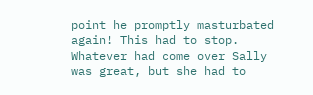point he promptly masturbated again! This had to stop. Whatever had come over Sally was great, but she had to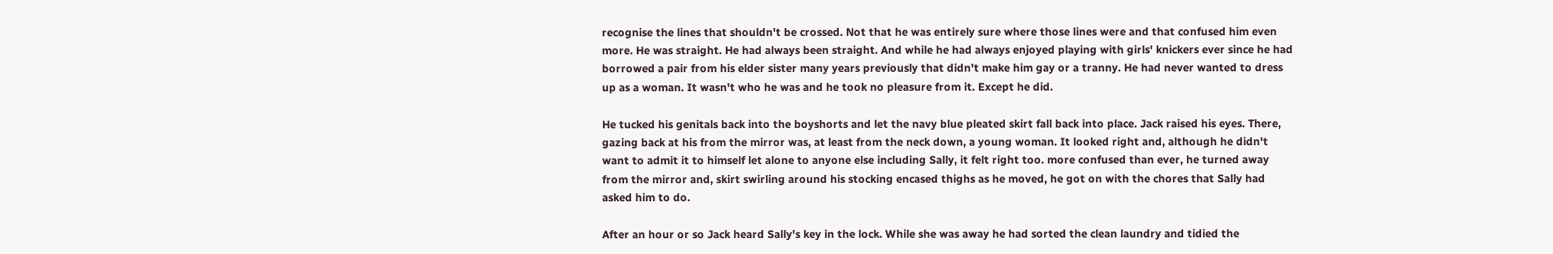recognise the lines that shouldn't be crossed. Not that he was entirely sure where those lines were and that confused him even more. He was straight. He had always been straight. And while he had always enjoyed playing with girls' knickers ever since he had borrowed a pair from his elder sister many years previously that didn't make him gay or a tranny. He had never wanted to dress up as a woman. It wasn't who he was and he took no pleasure from it. Except he did.

He tucked his genitals back into the boyshorts and let the navy blue pleated skirt fall back into place. Jack raised his eyes. There, gazing back at his from the mirror was, at least from the neck down, a young woman. It looked right and, although he didn't want to admit it to himself let alone to anyone else including Sally, it felt right too. more confused than ever, he turned away from the mirror and, skirt swirling around his stocking encased thighs as he moved, he got on with the chores that Sally had asked him to do.

After an hour or so Jack heard Sally's key in the lock. While she was away he had sorted the clean laundry and tidied the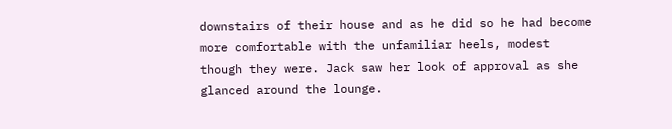downstairs of their house and as he did so he had become more comfortable with the unfamiliar heels, modest though they were. Jack saw her look of approval as she glanced around the lounge.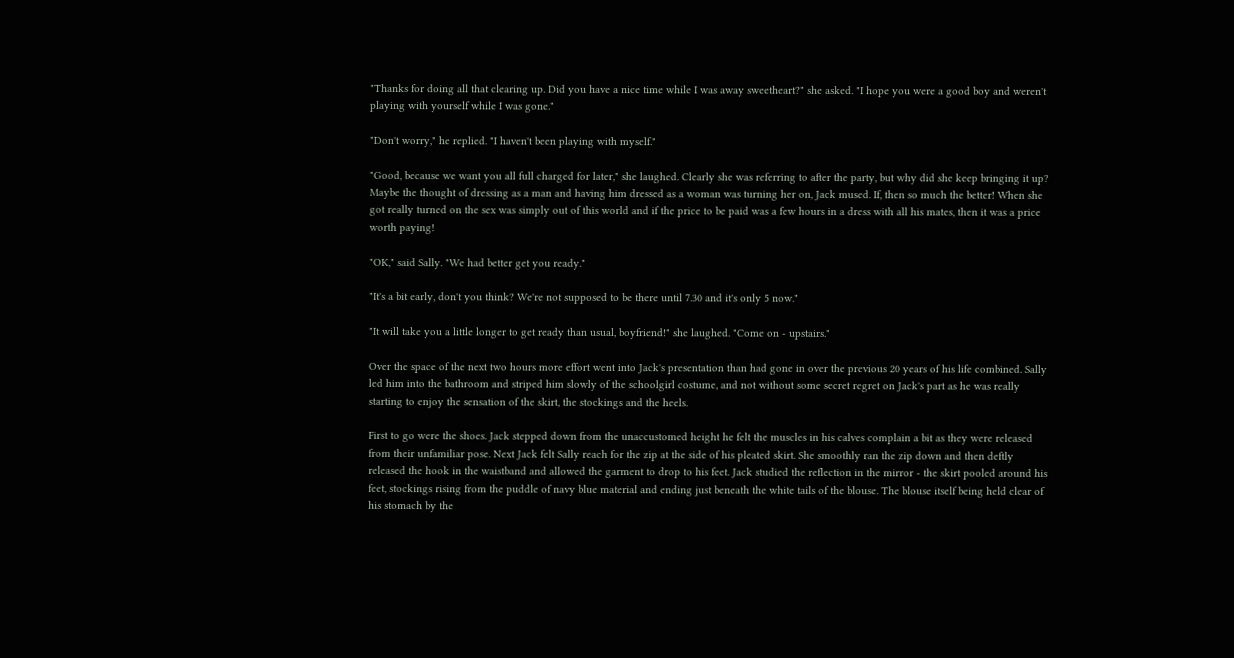"Thanks for doing all that clearing up. Did you have a nice time while I was away sweetheart?" she asked. "I hope you were a good boy and weren't playing with yourself while I was gone."

"Don't worry," he replied. "I haven't been playing with myself."

"Good, because we want you all full charged for later," she laughed. Clearly she was referring to after the party, but why did she keep bringing it up? Maybe the thought of dressing as a man and having him dressed as a woman was turning her on, Jack mused. If, then so much the better! When she got really turned on the sex was simply out of this world and if the price to be paid was a few hours in a dress with all his mates, then it was a price worth paying!

"OK," said Sally. "We had better get you ready."

"It's a bit early, don't you think? We're not supposed to be there until 7.30 and it's only 5 now."

"It will take you a little longer to get ready than usual, boyfriend!" she laughed. "Come on - upstairs."

Over the space of the next two hours more effort went into Jack's presentation than had gone in over the previous 20 years of his life combined. Sally led him into the bathroom and striped him slowly of the schoolgirl costume, and not without some secret regret on Jack's part as he was really starting to enjoy the sensation of the skirt, the stockings and the heels.

First to go were the shoes. Jack stepped down from the unaccustomed height he felt the muscles in his calves complain a bit as they were released from their unfamiliar pose. Next Jack felt Sally reach for the zip at the side of his pleated skirt. She smoothly ran the zip down and then deftly released the hook in the waistband and allowed the garment to drop to his feet. Jack studied the reflection in the mirror - the skirt pooled around his feet, stockings rising from the puddle of navy blue material and ending just beneath the white tails of the blouse. The blouse itself being held clear of his stomach by the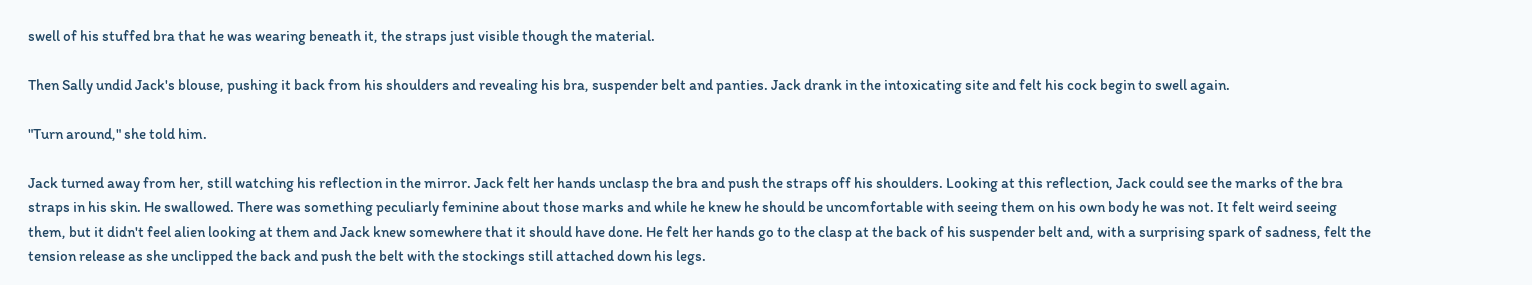swell of his stuffed bra that he was wearing beneath it, the straps just visible though the material.

Then Sally undid Jack's blouse, pushing it back from his shoulders and revealing his bra, suspender belt and panties. Jack drank in the intoxicating site and felt his cock begin to swell again.

"Turn around," she told him.

Jack turned away from her, still watching his reflection in the mirror. Jack felt her hands unclasp the bra and push the straps off his shoulders. Looking at this reflection, Jack could see the marks of the bra straps in his skin. He swallowed. There was something peculiarly feminine about those marks and while he knew he should be uncomfortable with seeing them on his own body he was not. It felt weird seeing them, but it didn't feel alien looking at them and Jack knew somewhere that it should have done. He felt her hands go to the clasp at the back of his suspender belt and, with a surprising spark of sadness, felt the tension release as she unclipped the back and push the belt with the stockings still attached down his legs.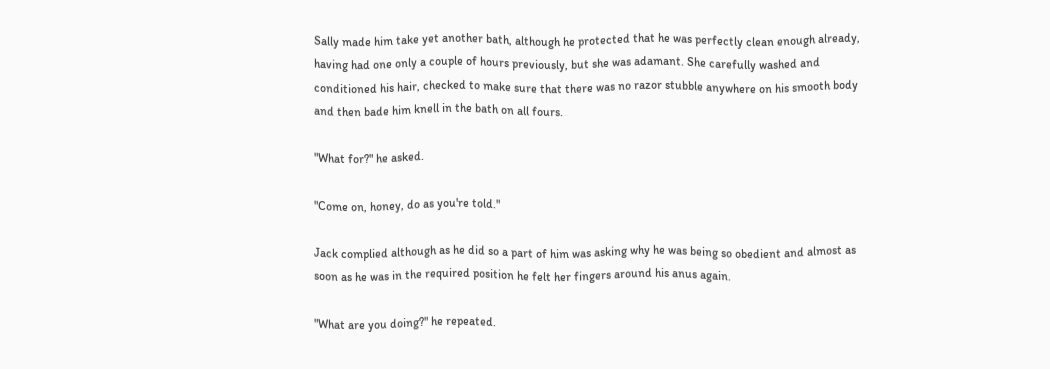Sally made him take yet another bath, although he protected that he was perfectly clean enough already, having had one only a couple of hours previously, but she was adamant. She carefully washed and conditioned his hair, checked to make sure that there was no razor stubble anywhere on his smooth body and then bade him knell in the bath on all fours.

"What for?" he asked.

"Come on, honey, do as you're told."

Jack complied although as he did so a part of him was asking why he was being so obedient and almost as soon as he was in the required position he felt her fingers around his anus again.

"What are you doing?" he repeated.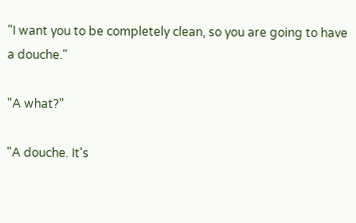"I want you to be completely clean, so you are going to have a douche."

"A what?"

"A douche. It's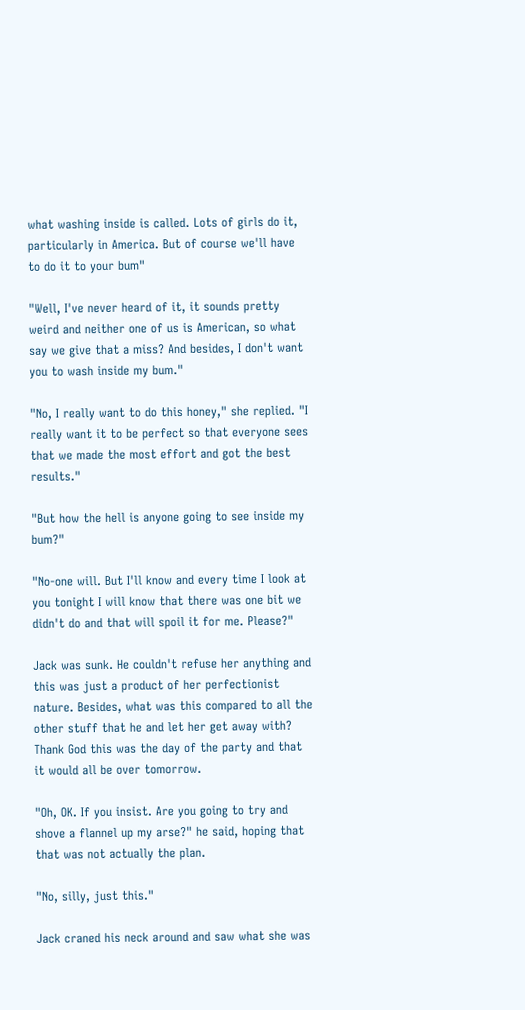what washing inside is called. Lots of girls do it, particularly in America. But of course we'll have to do it to your bum"

"Well, I've never heard of it, it sounds pretty weird and neither one of us is American, so what say we give that a miss? And besides, I don't want you to wash inside my bum."

"No, I really want to do this honey," she replied. "I really want it to be perfect so that everyone sees that we made the most effort and got the best results."

"But how the hell is anyone going to see inside my bum?"

"No-one will. But I'll know and every time I look at you tonight I will know that there was one bit we didn't do and that will spoil it for me. Please?"

Jack was sunk. He couldn't refuse her anything and this was just a product of her perfectionist nature. Besides, what was this compared to all the other stuff that he and let her get away with? Thank God this was the day of the party and that it would all be over tomorrow.

"Oh, OK. If you insist. Are you going to try and shove a flannel up my arse?" he said, hoping that that was not actually the plan.

"No, silly, just this."

Jack craned his neck around and saw what she was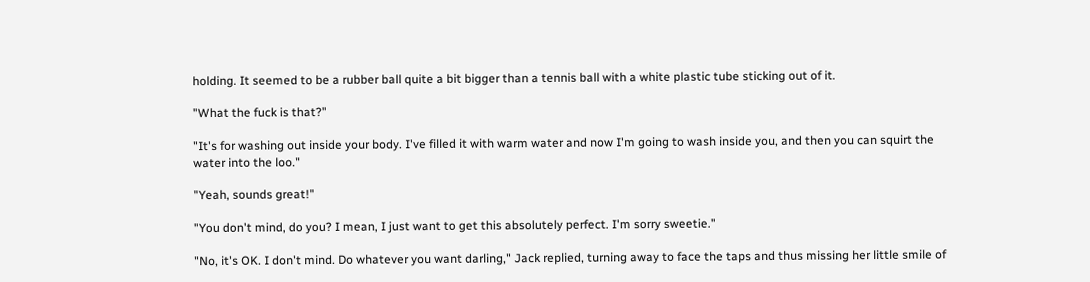holding. It seemed to be a rubber ball quite a bit bigger than a tennis ball with a white plastic tube sticking out of it.

"What the fuck is that?"

"It's for washing out inside your body. I've filled it with warm water and now I'm going to wash inside you, and then you can squirt the water into the loo."

"Yeah, sounds great!"

"You don't mind, do you? I mean, I just want to get this absolutely perfect. I'm sorry sweetie."

"No, it's OK. I don't mind. Do whatever you want darling," Jack replied, turning away to face the taps and thus missing her little smile of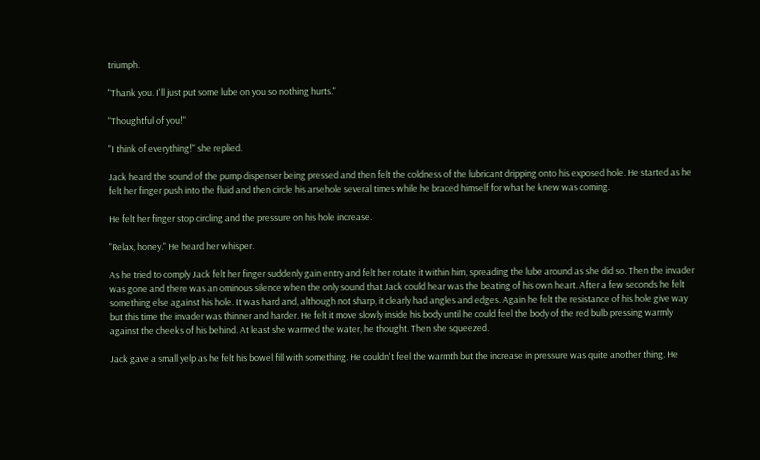triumph.

"Thank you. I'll just put some lube on you so nothing hurts."

"Thoughtful of you!"

"I think of everything!" she replied.

Jack heard the sound of the pump dispenser being pressed and then felt the coldness of the lubricant dripping onto his exposed hole. He started as he felt her finger push into the fluid and then circle his arsehole several times while he braced himself for what he knew was coming.

He felt her finger stop circling and the pressure on his hole increase.

"Relax, honey." He heard her whisper.

As he tried to comply Jack felt her finger suddenly gain entry and felt her rotate it within him, spreading the lube around as she did so. Then the invader was gone and there was an ominous silence when the only sound that Jack could hear was the beating of his own heart. After a few seconds he felt something else against his hole. It was hard and, although not sharp, it clearly had angles and edges. Again he felt the resistance of his hole give way but this time the invader was thinner and harder. He felt it move slowly inside his body until he could feel the body of the red bulb pressing warmly against the cheeks of his behind. At least she warmed the water, he thought. Then she squeezed.

Jack gave a small yelp as he felt his bowel fill with something. He couldn't feel the warmth but the increase in pressure was quite another thing. He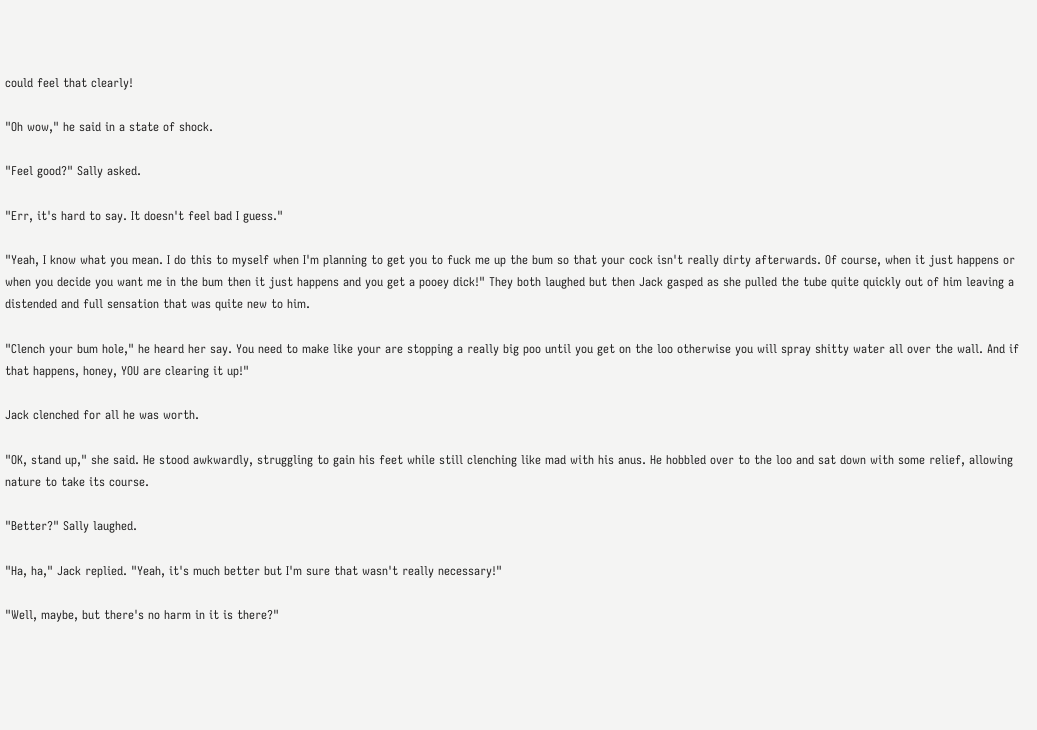could feel that clearly!

"Oh wow," he said in a state of shock.

"Feel good?" Sally asked.

"Err, it's hard to say. It doesn't feel bad I guess."

"Yeah, I know what you mean. I do this to myself when I'm planning to get you to fuck me up the bum so that your cock isn't really dirty afterwards. Of course, when it just happens or when you decide you want me in the bum then it just happens and you get a pooey dick!" They both laughed but then Jack gasped as she pulled the tube quite quickly out of him leaving a distended and full sensation that was quite new to him.

"Clench your bum hole," he heard her say. You need to make like your are stopping a really big poo until you get on the loo otherwise you will spray shitty water all over the wall. And if that happens, honey, YOU are clearing it up!"

Jack clenched for all he was worth.

"OK, stand up," she said. He stood awkwardly, struggling to gain his feet while still clenching like mad with his anus. He hobbled over to the loo and sat down with some relief, allowing nature to take its course.

"Better?" Sally laughed.

"Ha, ha," Jack replied. "Yeah, it's much better but I'm sure that wasn't really necessary!"

"Well, maybe, but there's no harm in it is there?"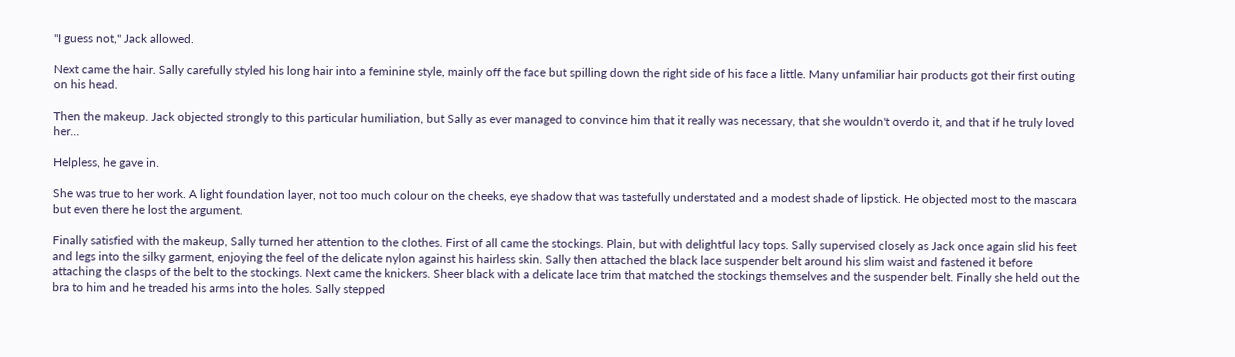"I guess not," Jack allowed.

Next came the hair. Sally carefully styled his long hair into a feminine style, mainly off the face but spilling down the right side of his face a little. Many unfamiliar hair products got their first outing on his head.

Then the makeup. Jack objected strongly to this particular humiliation, but Sally as ever managed to convince him that it really was necessary, that she wouldn't overdo it, and that if he truly loved her...

Helpless, he gave in.

She was true to her work. A light foundation layer, not too much colour on the cheeks, eye shadow that was tastefully understated and a modest shade of lipstick. He objected most to the mascara but even there he lost the argument.

Finally satisfied with the makeup, Sally turned her attention to the clothes. First of all came the stockings. Plain, but with delightful lacy tops. Sally supervised closely as Jack once again slid his feet and legs into the silky garment, enjoying the feel of the delicate nylon against his hairless skin. Sally then attached the black lace suspender belt around his slim waist and fastened it before attaching the clasps of the belt to the stockings. Next came the knickers. Sheer black with a delicate lace trim that matched the stockings themselves and the suspender belt. Finally she held out the bra to him and he treaded his arms into the holes. Sally stepped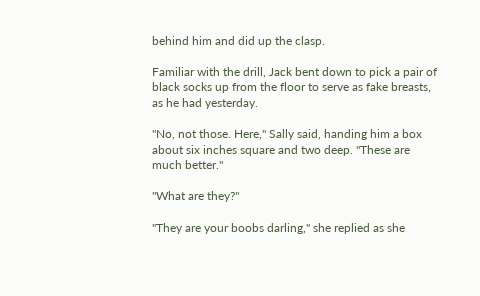behind him and did up the clasp.

Familiar with the drill, Jack bent down to pick a pair of black socks up from the floor to serve as fake breasts, as he had yesterday.

"No, not those. Here," Sally said, handing him a box about six inches square and two deep. "These are much better."

"What are they?"

"They are your boobs darling," she replied as she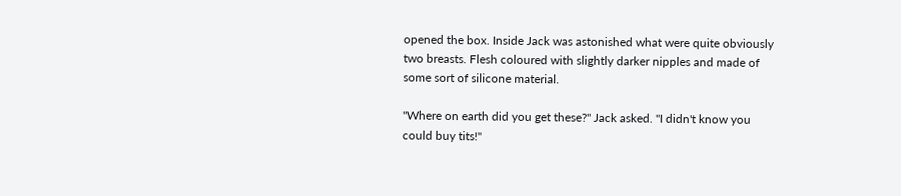opened the box. Inside Jack was astonished what were quite obviously two breasts. Flesh coloured with slightly darker nipples and made of some sort of silicone material.

"Where on earth did you get these?" Jack asked. "I didn't know you could buy tits!"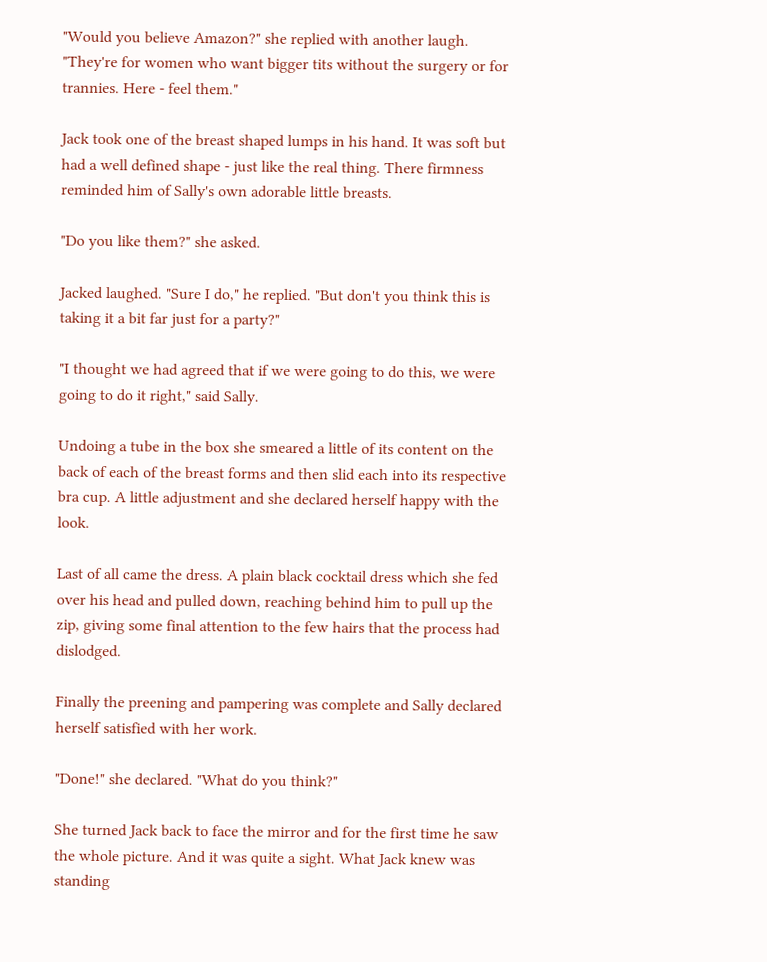"Would you believe Amazon?" she replied with another laugh. "They're for women who want bigger tits without the surgery or for trannies. Here - feel them."

Jack took one of the breast shaped lumps in his hand. It was soft but had a well defined shape - just like the real thing. There firmness reminded him of Sally's own adorable little breasts.

"Do you like them?" she asked.

Jacked laughed. "Sure I do," he replied. "But don't you think this is taking it a bit far just for a party?"

"I thought we had agreed that if we were going to do this, we were going to do it right," said Sally.

Undoing a tube in the box she smeared a little of its content on the back of each of the breast forms and then slid each into its respective bra cup. A little adjustment and she declared herself happy with the look.

Last of all came the dress. A plain black cocktail dress which she fed over his head and pulled down, reaching behind him to pull up the zip, giving some final attention to the few hairs that the process had dislodged.

Finally the preening and pampering was complete and Sally declared herself satisfied with her work.

"Done!" she declared. "What do you think?"

She turned Jack back to face the mirror and for the first time he saw the whole picture. And it was quite a sight. What Jack knew was standing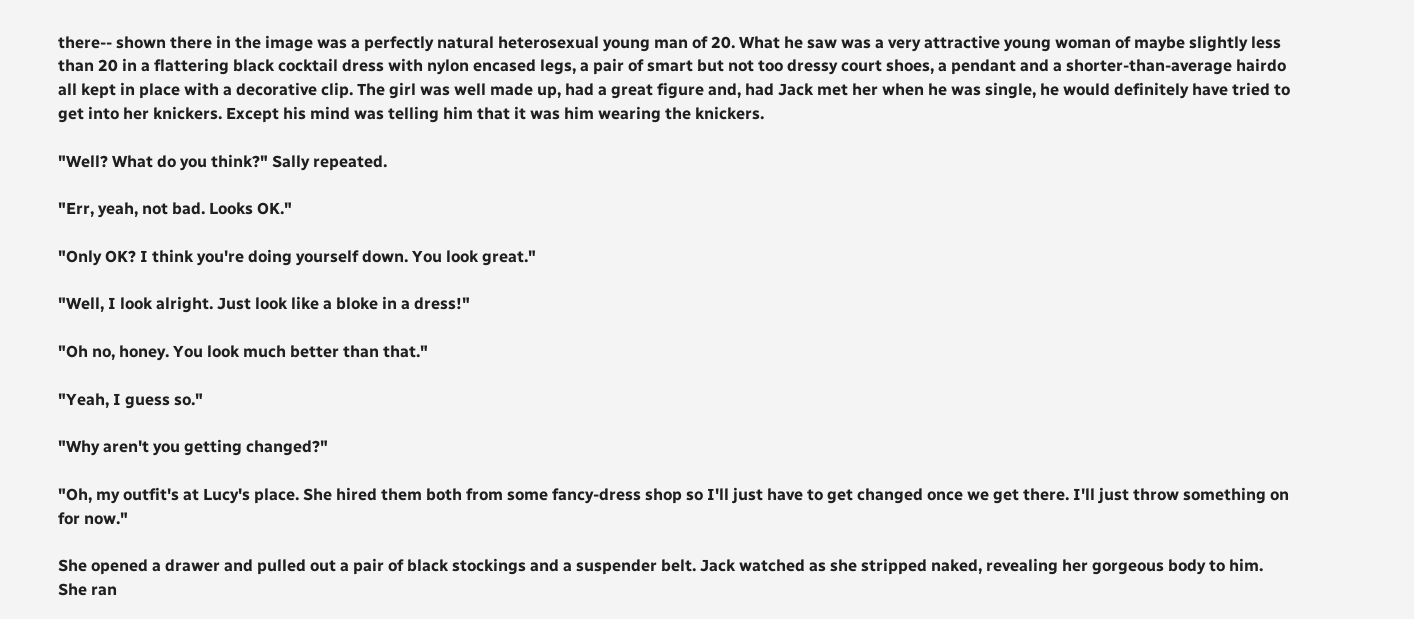there-- shown there in the image was a perfectly natural heterosexual young man of 20. What he saw was a very attractive young woman of maybe slightly less than 20 in a flattering black cocktail dress with nylon encased legs, a pair of smart but not too dressy court shoes, a pendant and a shorter-than-average hairdo all kept in place with a decorative clip. The girl was well made up, had a great figure and, had Jack met her when he was single, he would definitely have tried to get into her knickers. Except his mind was telling him that it was him wearing the knickers.

"Well? What do you think?" Sally repeated.

"Err, yeah, not bad. Looks OK."

"Only OK? I think you're doing yourself down. You look great."

"Well, I look alright. Just look like a bloke in a dress!"

"Oh no, honey. You look much better than that."

"Yeah, I guess so."

"Why aren't you getting changed?"

"Oh, my outfit's at Lucy's place. She hired them both from some fancy-dress shop so I'll just have to get changed once we get there. I'll just throw something on for now."

She opened a drawer and pulled out a pair of black stockings and a suspender belt. Jack watched as she stripped naked, revealing her gorgeous body to him. She ran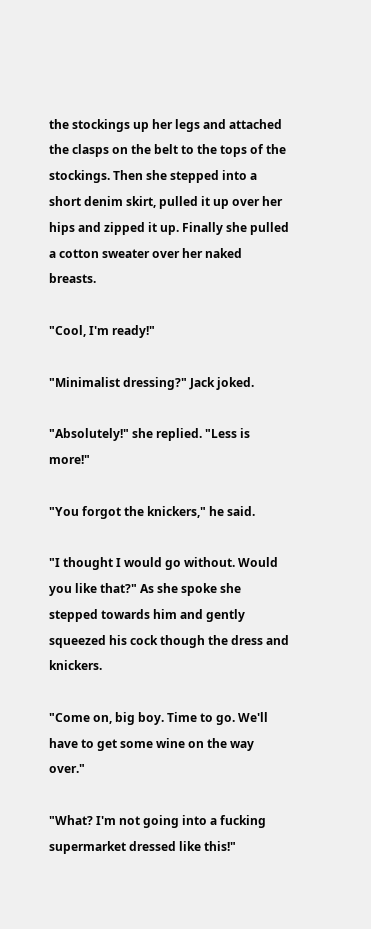the stockings up her legs and attached the clasps on the belt to the tops of the stockings. Then she stepped into a short denim skirt, pulled it up over her hips and zipped it up. Finally she pulled a cotton sweater over her naked breasts.

"Cool, I'm ready!"

"Minimalist dressing?" Jack joked.

"Absolutely!" she replied. "Less is more!"

"You forgot the knickers," he said.

"I thought I would go without. Would you like that?" As she spoke she stepped towards him and gently squeezed his cock though the dress and knickers.

"Come on, big boy. Time to go. We'll have to get some wine on the way over."

"What? I'm not going into a fucking supermarket dressed like this!"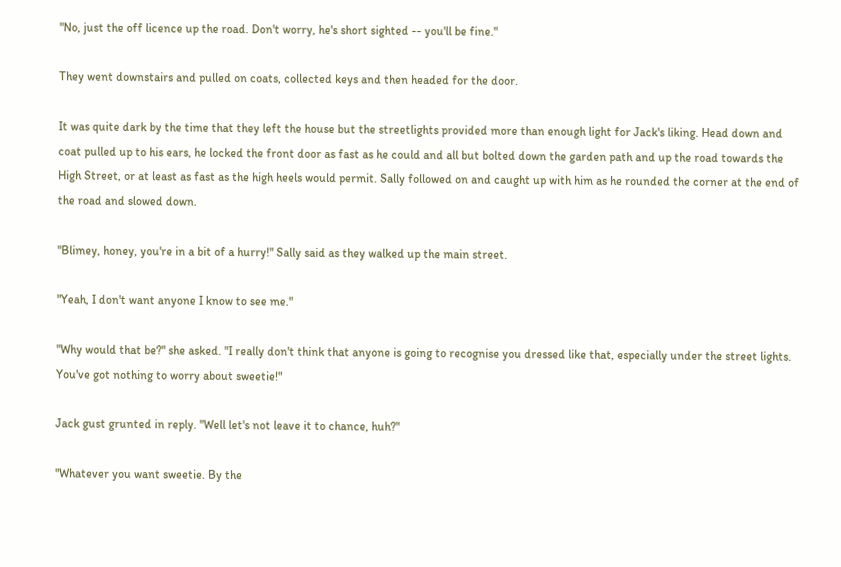"No, just the off licence up the road. Don't worry, he's short sighted -- you'll be fine."

They went downstairs and pulled on coats, collected keys and then headed for the door.

It was quite dark by the time that they left the house but the streetlights provided more than enough light for Jack's liking. Head down and coat pulled up to his ears, he locked the front door as fast as he could and all but bolted down the garden path and up the road towards the High Street, or at least as fast as the high heels would permit. Sally followed on and caught up with him as he rounded the corner at the end of the road and slowed down.

"Blimey, honey, you're in a bit of a hurry!" Sally said as they walked up the main street.

"Yeah, I don't want anyone I know to see me."

"Why would that be?" she asked. "I really don't think that anyone is going to recognise you dressed like that, especially under the street lights. You've got nothing to worry about sweetie!"

Jack gust grunted in reply. "Well let's not leave it to chance, huh?"

"Whatever you want sweetie. By the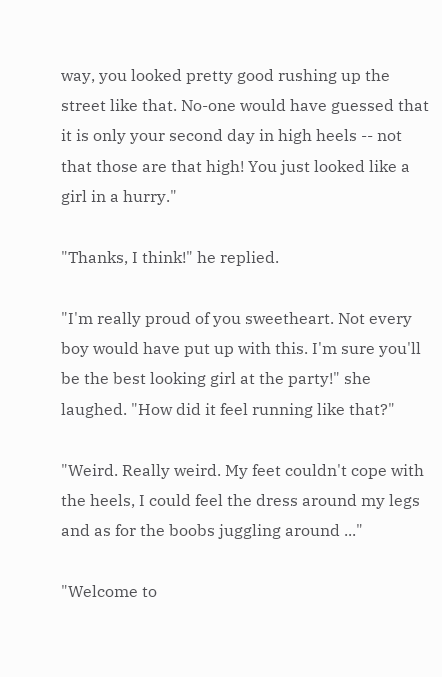way, you looked pretty good rushing up the street like that. No-one would have guessed that it is only your second day in high heels -- not that those are that high! You just looked like a girl in a hurry."

"Thanks, I think!" he replied.

"I'm really proud of you sweetheart. Not every boy would have put up with this. I'm sure you'll be the best looking girl at the party!" she laughed. "How did it feel running like that?"

"Weird. Really weird. My feet couldn't cope with the heels, I could feel the dress around my legs and as for the boobs juggling around ..."

"Welcome to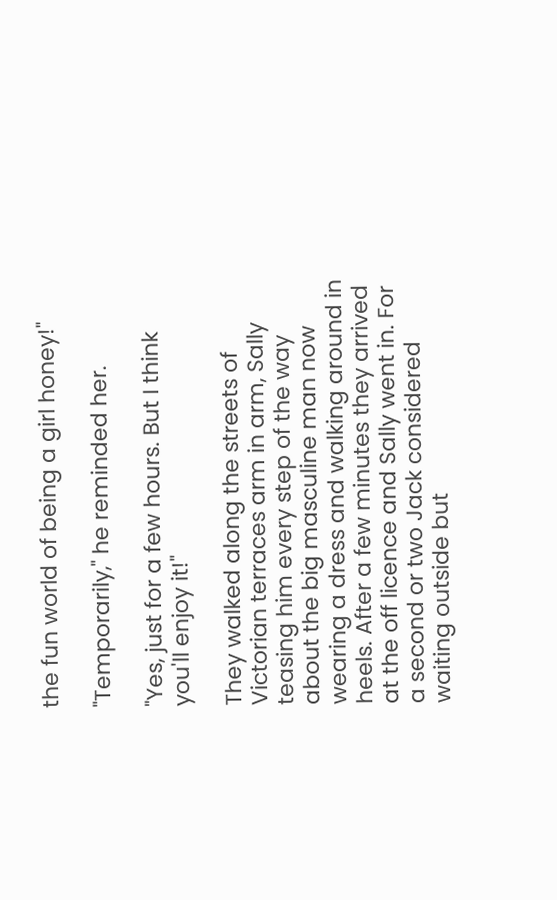the fun world of being a girl honey!"

"Temporarily," he reminded her.

"Yes, just for a few hours. But I think you'll enjoy it!"

They walked along the streets of Victorian terraces arm in arm, Sally teasing him every step of the way about the big masculine man now wearing a dress and walking around in heels. After a few minutes they arrived at the off licence and Sally went in. For a second or two Jack considered waiting outside but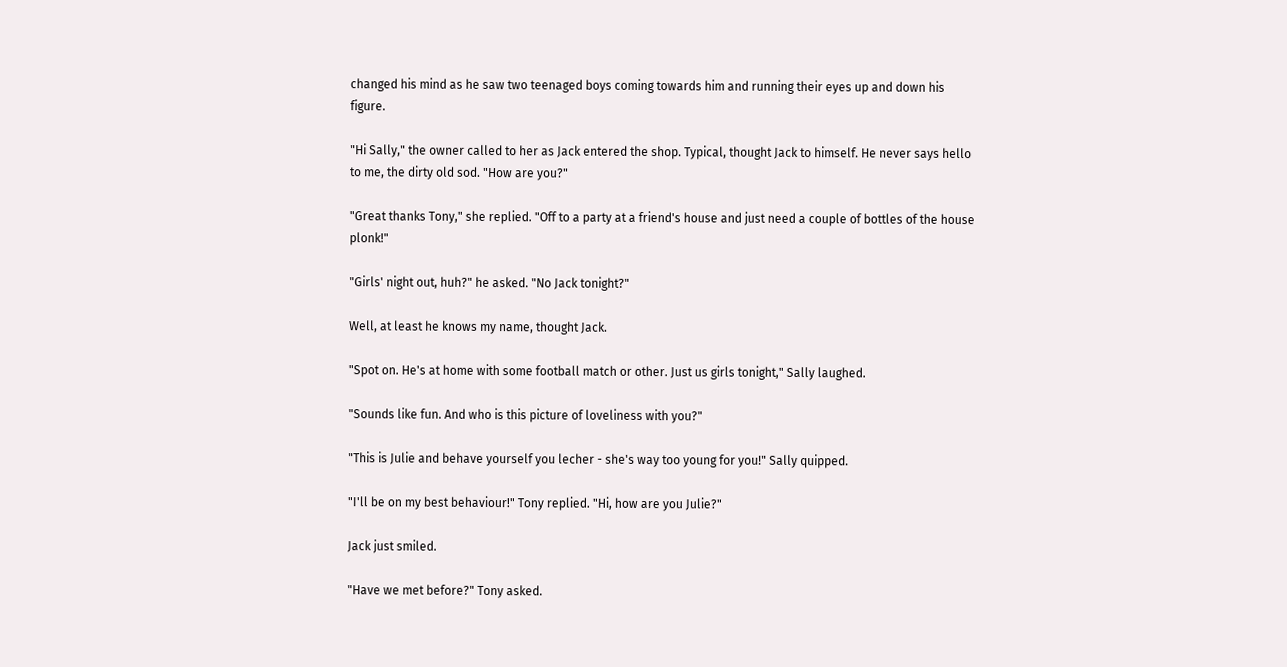changed his mind as he saw two teenaged boys coming towards him and running their eyes up and down his figure.

"Hi Sally," the owner called to her as Jack entered the shop. Typical, thought Jack to himself. He never says hello to me, the dirty old sod. "How are you?"

"Great thanks Tony," she replied. "Off to a party at a friend's house and just need a couple of bottles of the house plonk!"

"Girls' night out, huh?" he asked. "No Jack tonight?"

Well, at least he knows my name, thought Jack.

"Spot on. He's at home with some football match or other. Just us girls tonight," Sally laughed.

"Sounds like fun. And who is this picture of loveliness with you?"

"This is Julie and behave yourself you lecher - she's way too young for you!" Sally quipped.

"I'll be on my best behaviour!" Tony replied. "Hi, how are you Julie?"

Jack just smiled.

"Have we met before?" Tony asked.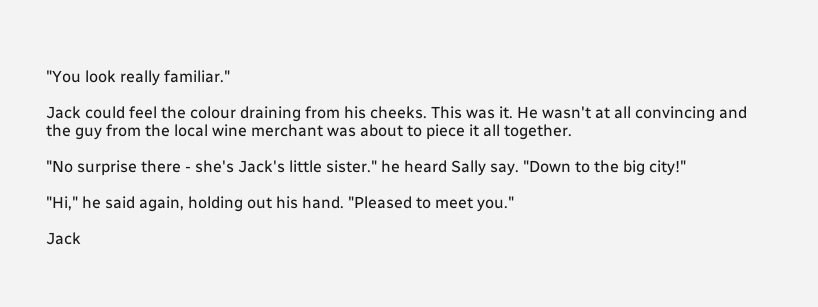"You look really familiar."

Jack could feel the colour draining from his cheeks. This was it. He wasn't at all convincing and the guy from the local wine merchant was about to piece it all together.

"No surprise there - she's Jack's little sister." he heard Sally say. "Down to the big city!"

"Hi," he said again, holding out his hand. "Pleased to meet you."

Jack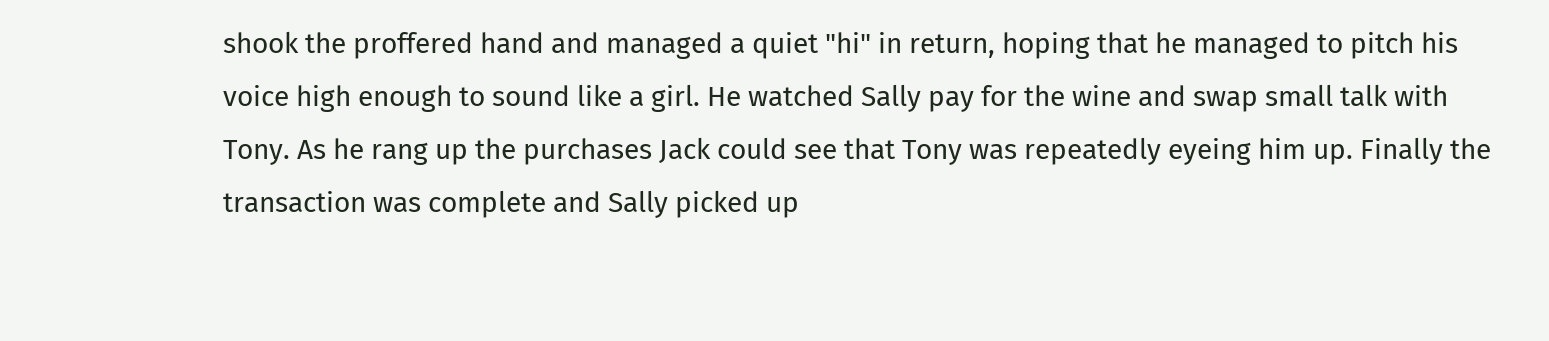shook the proffered hand and managed a quiet "hi" in return, hoping that he managed to pitch his voice high enough to sound like a girl. He watched Sally pay for the wine and swap small talk with Tony. As he rang up the purchases Jack could see that Tony was repeatedly eyeing him up. Finally the transaction was complete and Sally picked up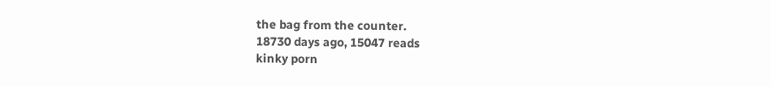the bag from the counter.
18730 days ago, 15047 reads
kinky porn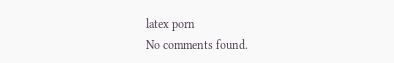latex porn
No comments found.